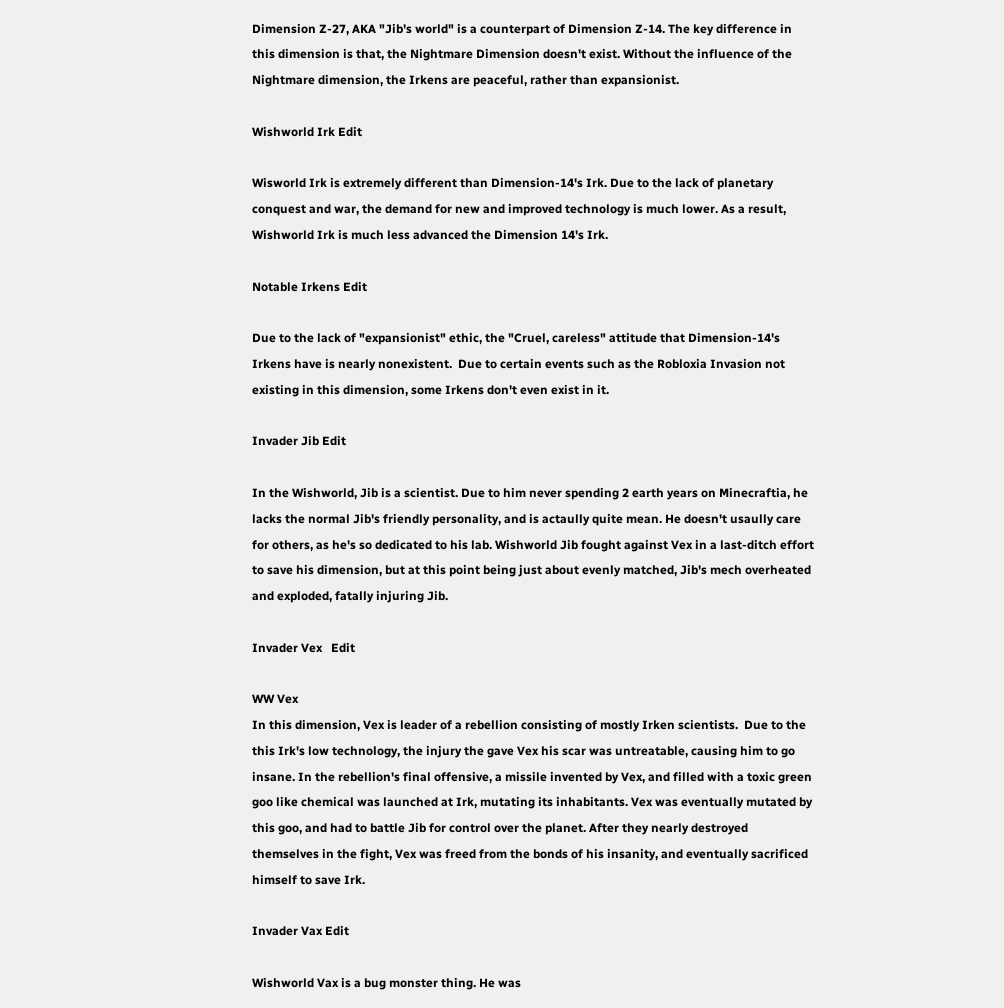Dimension Z-27, AKA "Jib's world" is a counterpart of Dimension Z-14. The key difference in this dimension is that, the Nightmare Dimension doesn't exist. Without the influence of the Nightmare dimension, the Irkens are peaceful, rather than expansionist.

Wishworld Irk Edit

Wisworld Irk is extremely different than Dimension-14's Irk. Due to the lack of planetary conquest and war, the demand for new and improved technology is much lower. As a result, Wishworld Irk is much less advanced the Dimension 14's Irk.

Notable Irkens Edit

Due to the lack of "expansionist" ethic, the "Cruel, careless" attitude that Dimension-14's Irkens have is nearly nonexistent.  Due to certain events such as the Robloxia Invasion not existing in this dimension, some Irkens don't even exist in it.

Invader Jib Edit

In the Wishworld, Jib is a scientist. Due to him never spending 2 earth years on Minecraftia, he lacks the normal Jib's friendly personality, and is actaully quite mean. He doesn't usaully care for others, as he's so dedicated to his lab. Wishworld Jib fought against Vex in a last-ditch effort to save his dimension, but at this point being just about evenly matched, Jib's mech overheated and exploded, fatally injuring Jib.

Invader Vex   Edit

WW Vex
In this dimension, Vex is leader of a rebellion consisting of mostly Irken scientists.  Due to the this Irk's low technology, the injury the gave Vex his scar was untreatable, causing him to go insane. In the rebellion's final offensive, a missile invented by Vex, and filled with a toxic green goo like chemical was launched at Irk, mutating its inhabitants. Vex was eventually mutated by this goo, and had to battle Jib for control over the planet. After they nearly destroyed themselves in the fight, Vex was freed from the bonds of his insanity, and eventually sacrificed himself to save Irk.

Invader Vax Edit

Wishworld Vax is a bug monster thing. He was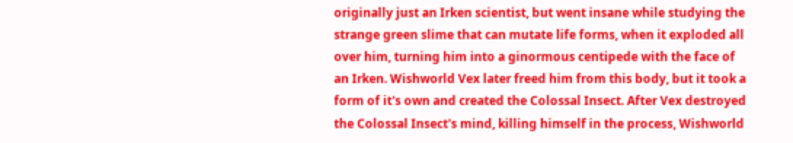originally just an Irken scientist, but went insane while studying the strange green slime that can mutate life forms, when it exploded all over him, turning him into a ginormous centipede with the face of an Irken. Wishworld Vex later freed him from this body, but it took a form of it's own and created the Colossal Insect. After Vex destroyed the Colossal Insect's mind, killing himself in the process, Wishworld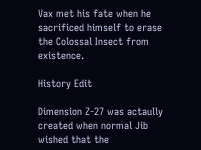Vax met his fate when he sacrificed himself to erase the Colossal Insect from existence.

History Edit

Dimension Z-27 was actaully created when normal Jib wished that the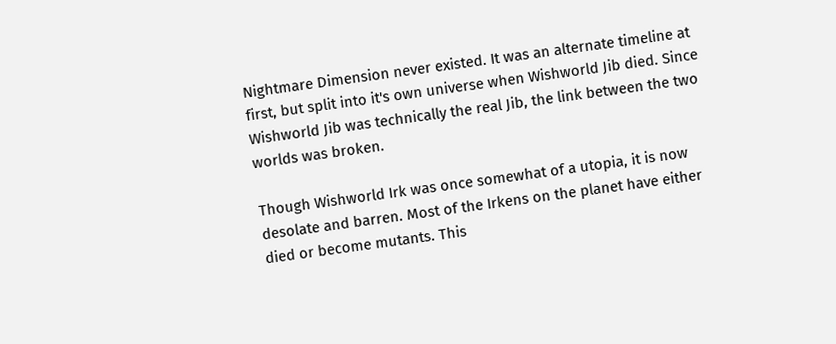Nightmare Dimension never existed. It was an alternate timeline at first, but split into it's own universe when Wishworld Jib died. Since Wishworld Jib was technically the real Jib, the link between the two worlds was broken.

Though Wishworld Irk was once somewhat of a utopia, it is now desolate and barren. Most of the Irkens on the planet have either died or become mutants. This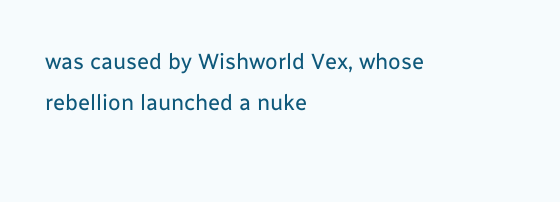was caused by Wishworld Vex, whose rebellion launched a nuke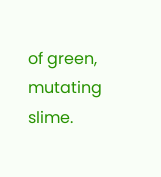of green, mutating slime.